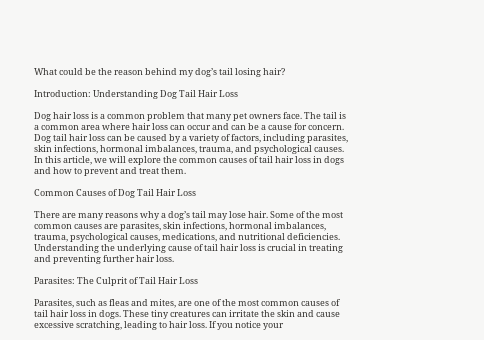What could be the reason behind my dog’s tail losing hair?

Introduction: Understanding Dog Tail Hair Loss

Dog hair loss is a common problem that many pet owners face. The tail is a common area where hair loss can occur and can be a cause for concern. Dog tail hair loss can be caused by a variety of factors, including parasites, skin infections, hormonal imbalances, trauma, and psychological causes. In this article, we will explore the common causes of tail hair loss in dogs and how to prevent and treat them.

Common Causes of Dog Tail Hair Loss

There are many reasons why a dog’s tail may lose hair. Some of the most common causes are parasites, skin infections, hormonal imbalances, trauma, psychological causes, medications, and nutritional deficiencies. Understanding the underlying cause of tail hair loss is crucial in treating and preventing further hair loss.

Parasites: The Culprit of Tail Hair Loss

Parasites, such as fleas and mites, are one of the most common causes of tail hair loss in dogs. These tiny creatures can irritate the skin and cause excessive scratching, leading to hair loss. If you notice your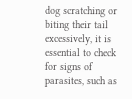dog scratching or biting their tail excessively, it is essential to check for signs of parasites, such as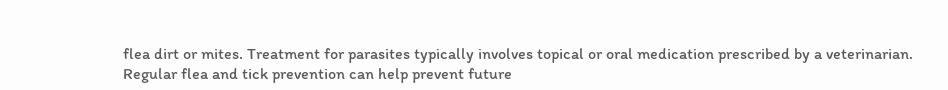flea dirt or mites. Treatment for parasites typically involves topical or oral medication prescribed by a veterinarian. Regular flea and tick prevention can help prevent future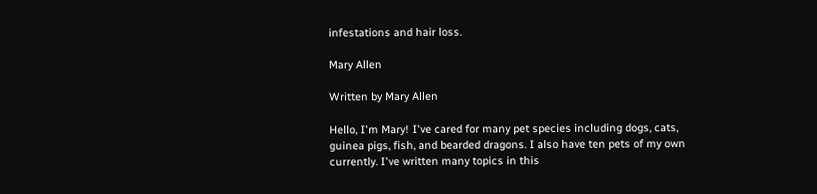infestations and hair loss.

Mary Allen

Written by Mary Allen

Hello, I'm Mary! I've cared for many pet species including dogs, cats, guinea pigs, fish, and bearded dragons. I also have ten pets of my own currently. I've written many topics in this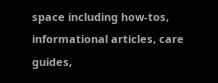space including how-tos, informational articles, care guides,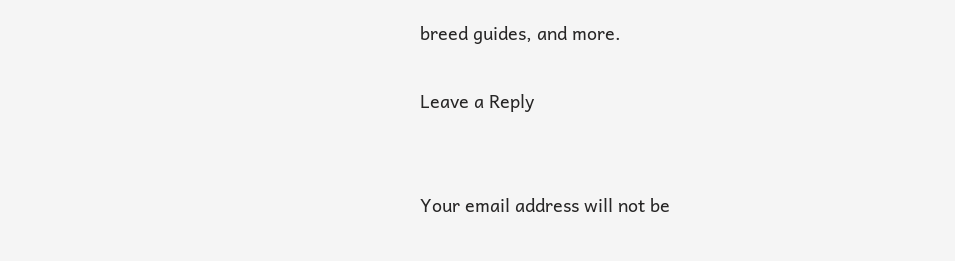breed guides, and more.

Leave a Reply


Your email address will not be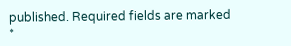published. Required fields are marked *